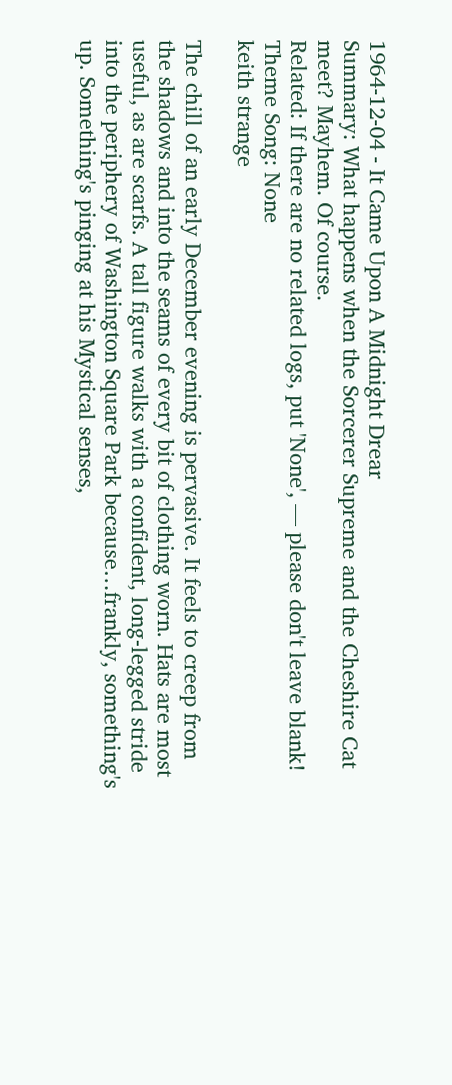1964-12-04 - It Came Upon A Midnight Drear
Summary: What happens when the Sorcerer Supreme and the Cheshire Cat meet? Mayhem. Of course.
Related: If there are no related logs, put 'None', — please don't leave blank!
Theme Song: None
keith strange

The chill of an early December evening is pervasive. It feels to creep from the shadows and into the seams of every bit of clothing worn. Hats are most useful, as are scarfs. A tall figure walks with a confident, long-legged stride into the periphery of Washington Square Park because…frankly, something's up. Something's pinging at his Mystical senses,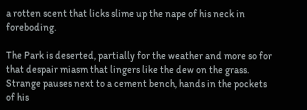a rotten scent that licks slime up the nape of his neck in foreboding.

The Park is deserted, partially for the weather and more so for that despair miasm that lingers like the dew on the grass. Strange pauses next to a cement bench, hands in the pockets of his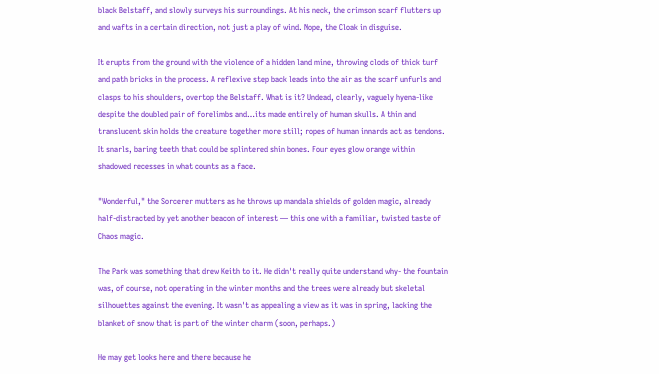black Belstaff, and slowly surveys his surroundings. At his neck, the crimson scarf flutters up and wafts in a certain direction, not just a play of wind. Nope, the Cloak in disguise.

It erupts from the ground with the violence of a hidden land mine, throwing clods of thick turf and path bricks in the process. A reflexive step back leads into the air as the scarf unfurls and clasps to his shoulders, overtop the Belstaff. What is it? Undead, clearly, vaguely hyena-like despite the doubled pair of forelimbs and…its made entirely of human skulls. A thin and translucent skin holds the creature together more still; ropes of human innards act as tendons. It snarls, baring teeth that could be splintered shin bones. Four eyes glow orange within shadowed recesses in what counts as a face.

"Wonderful," the Sorcerer mutters as he throws up mandala shields of golden magic, already half-distracted by yet another beacon of interest — this one with a familiar, twisted taste of Chaos magic.

The Park was something that drew Keith to it. He didn't really quite understand why- the fountain was, of course, not operating in the winter months and the trees were already but skeletal silhouettes against the evening. It wasn't as appealing a view as it was in spring, lacking the blanket of snow that is part of the winter charm (soon, perhaps.)

He may get looks here and there because he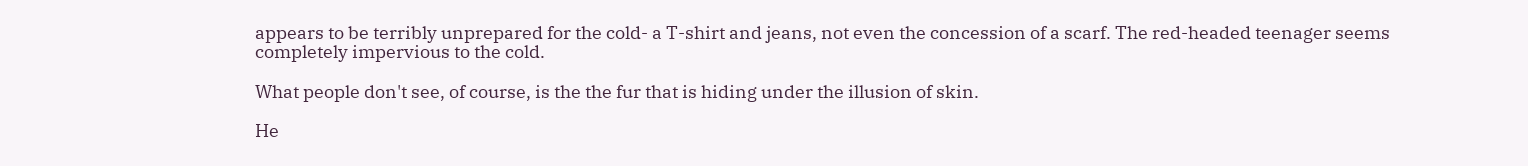appears to be terribly unprepared for the cold- a T-shirt and jeans, not even the concession of a scarf. The red-headed teenager seems completely impervious to the cold.

What people don't see, of course, is the the fur that is hiding under the illusion of skin.

He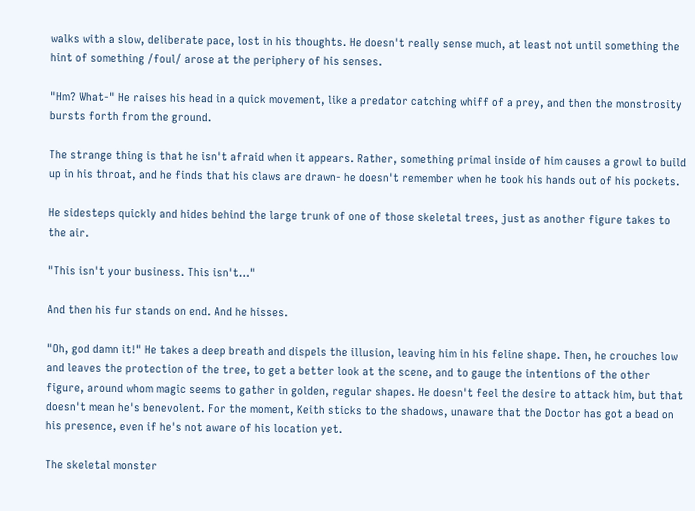walks with a slow, deliberate pace, lost in his thoughts. He doesn't really sense much, at least not until something the hint of something /foul/ arose at the periphery of his senses.

"Hm? What-" He raises his head in a quick movement, like a predator catching whiff of a prey, and then the monstrosity bursts forth from the ground.

The strange thing is that he isn't afraid when it appears. Rather, something primal inside of him causes a growl to build up in his throat, and he finds that his claws are drawn- he doesn't remember when he took his hands out of his pockets.

He sidesteps quickly and hides behind the large trunk of one of those skeletal trees, just as another figure takes to the air.

"This isn't your business. This isn't…"

And then his fur stands on end. And he hisses.

"Oh, god damn it!" He takes a deep breath and dispels the illusion, leaving him in his feline shape. Then, he crouches low and leaves the protection of the tree, to get a better look at the scene, and to gauge the intentions of the other figure, around whom magic seems to gather in golden, regular shapes. He doesn't feel the desire to attack him, but that doesn't mean he's benevolent. For the moment, Keith sticks to the shadows, unaware that the Doctor has got a bead on his presence, even if he's not aware of his location yet.

The skeletal monster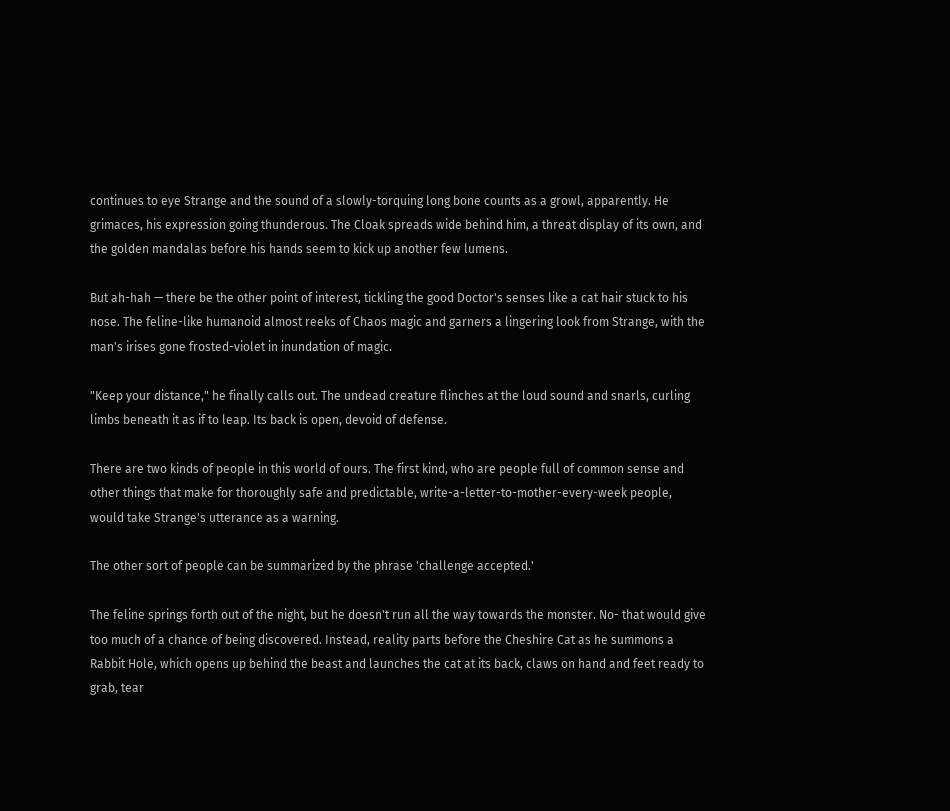continues to eye Strange and the sound of a slowly-torquing long bone counts as a growl, apparently. He grimaces, his expression going thunderous. The Cloak spreads wide behind him, a threat display of its own, and the golden mandalas before his hands seem to kick up another few lumens.

But ah-hah — there be the other point of interest, tickling the good Doctor's senses like a cat hair stuck to his nose. The feline-like humanoid almost reeks of Chaos magic and garners a lingering look from Strange, with the man's irises gone frosted-violet in inundation of magic.

"Keep your distance," he finally calls out. The undead creature flinches at the loud sound and snarls, curling limbs beneath it as if to leap. Its back is open, devoid of defense.

There are two kinds of people in this world of ours. The first kind, who are people full of common sense and other things that make for thoroughly safe and predictable, write-a-letter-to-mother-every-week people, would take Strange's utterance as a warning.

The other sort of people can be summarized by the phrase 'challenge accepted.'

The feline springs forth out of the night, but he doesn't run all the way towards the monster. No- that would give too much of a chance of being discovered. Instead, reality parts before the Cheshire Cat as he summons a Rabbit Hole, which opens up behind the beast and launches the cat at its back, claws on hand and feet ready to grab, tear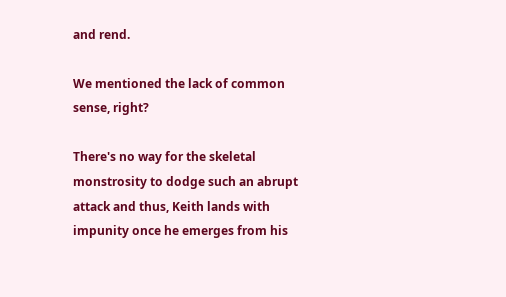and rend.

We mentioned the lack of common sense, right?

There's no way for the skeletal monstrosity to dodge such an abrupt attack and thus, Keith lands with impunity once he emerges from his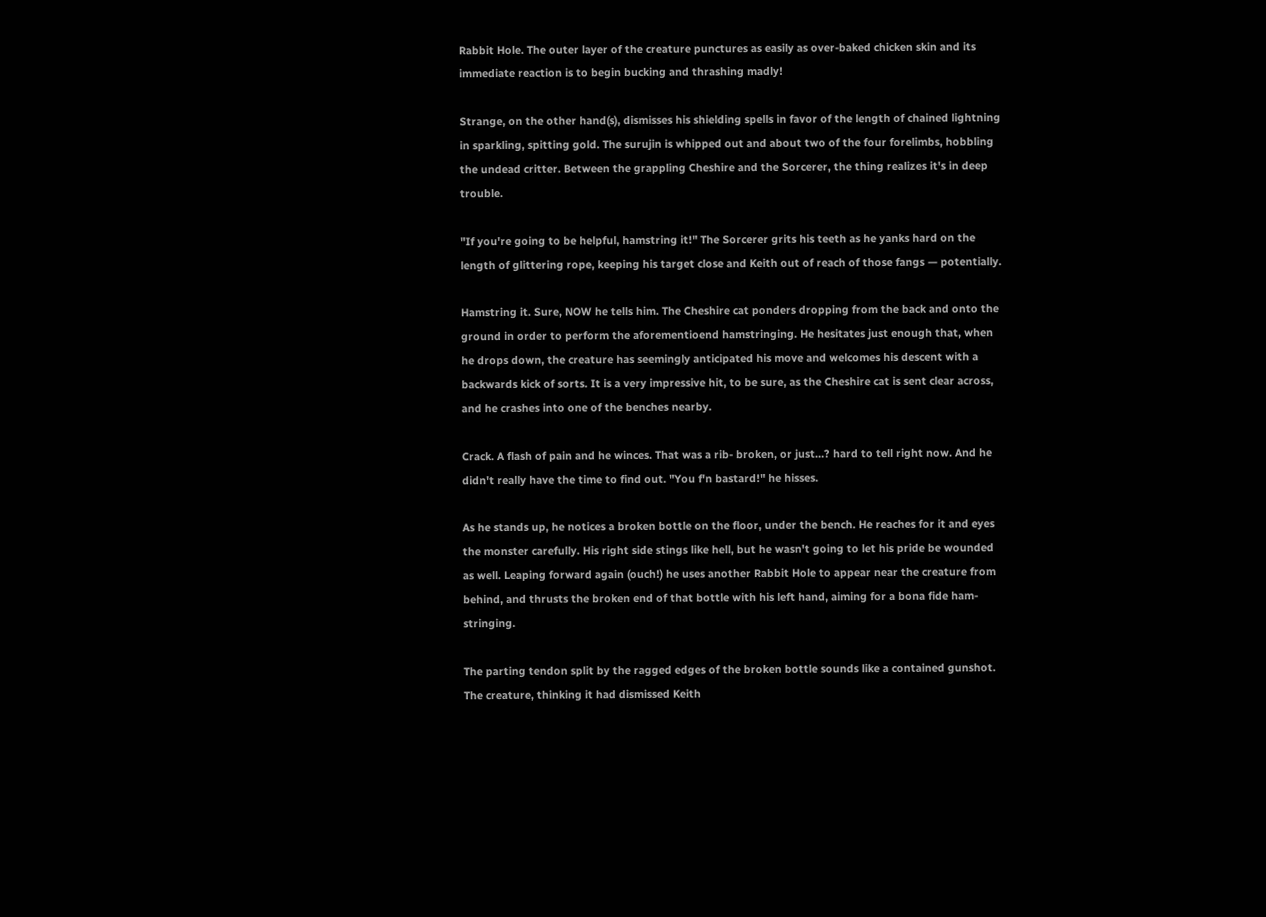Rabbit Hole. The outer layer of the creature punctures as easily as over-baked chicken skin and its immediate reaction is to begin bucking and thrashing madly!

Strange, on the other hand(s), dismisses his shielding spells in favor of the length of chained lightning in sparkling, spitting gold. The surujin is whipped out and about two of the four forelimbs, hobbling the undead critter. Between the grappling Cheshire and the Sorcerer, the thing realizes it's in deep trouble.

"If you're going to be helpful, hamstring it!" The Sorcerer grits his teeth as he yanks hard on the length of glittering rope, keeping his target close and Keith out of reach of those fangs — potentially.

Hamstring it. Sure, NOW he tells him. The Cheshire cat ponders dropping from the back and onto the ground in order to perform the aforementioend hamstringing. He hesitates just enough that, when he drops down, the creature has seemingly anticipated his move and welcomes his descent with a backwards kick of sorts. It is a very impressive hit, to be sure, as the Cheshire cat is sent clear across, and he crashes into one of the benches nearby.

Crack. A flash of pain and he winces. That was a rib- broken, or just…? hard to tell right now. And he didn't really have the time to find out. "You f'n bastard!" he hisses.

As he stands up, he notices a broken bottle on the floor, under the bench. He reaches for it and eyes the monster carefully. His right side stings like hell, but he wasn't going to let his pride be wounded as well. Leaping forward again (ouch!) he uses another Rabbit Hole to appear near the creature from behind, and thrusts the broken end of that bottle with his left hand, aiming for a bona fide ham-stringing.

The parting tendon split by the ragged edges of the broken bottle sounds like a contained gunshot. The creature, thinking it had dismissed Keith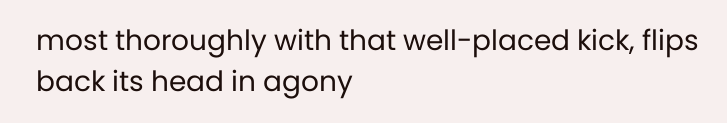most thoroughly with that well-placed kick, flips back its head in agony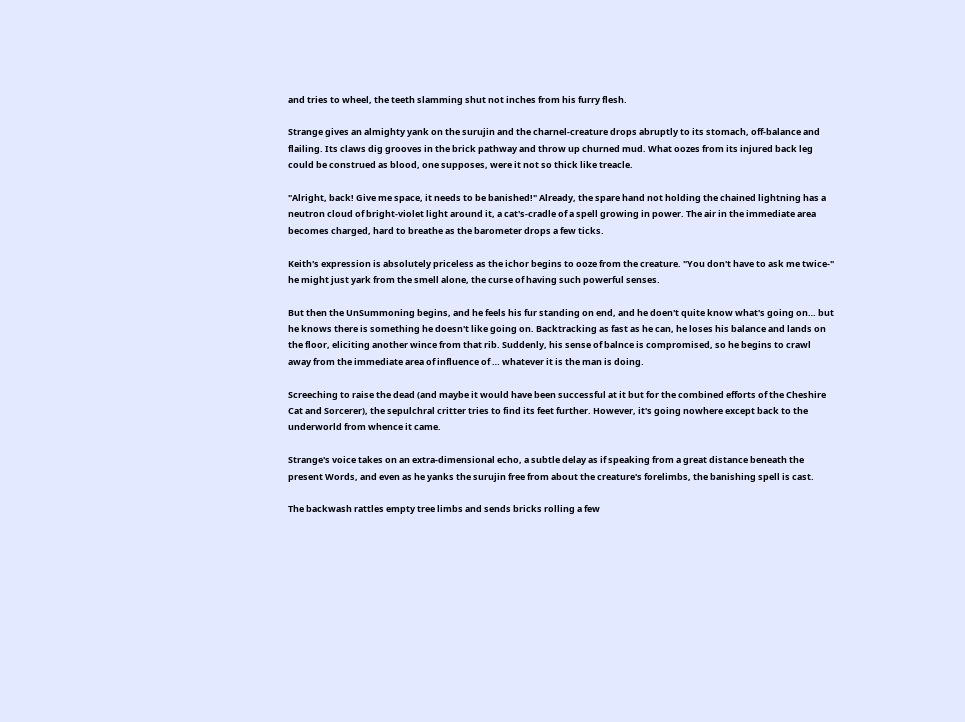and tries to wheel, the teeth slamming shut not inches from his furry flesh.

Strange gives an almighty yank on the surujin and the charnel-creature drops abruptly to its stomach, off-balance and flailing. Its claws dig grooves in the brick pathway and throw up churned mud. What oozes from its injured back leg could be construed as blood, one supposes, were it not so thick like treacle.

"Alright, back! Give me space, it needs to be banished!" Already, the spare hand not holding the chained lightning has a neutron cloud of bright-violet light around it, a cat's-cradle of a spell growing in power. The air in the immediate area becomes charged, hard to breathe as the barometer drops a few ticks.

Keith's expression is absolutely priceless as the ichor begins to ooze from the creature. "You don't have to ask me twice-" he might just yark from the smell alone, the curse of having such powerful senses.

But then the UnSummoning begins, and he feels his fur standing on end, and he doen't quite know what's going on… but he knows there is something he doesn't like going on. Backtracking as fast as he can, he loses his balance and lands on the floor, eliciting another wince from that rib. Suddenly, his sense of balnce is compromised, so he begins to crawl away from the immediate area of influence of … whatever it is the man is doing.

Screeching to raise the dead (and maybe it would have been successful at it but for the combined efforts of the Cheshire Cat and Sorcerer), the sepulchral critter tries to find its feet further. However, it's going nowhere except back to the underworld from whence it came.

Strange's voice takes on an extra-dimensional echo, a subtle delay as if speaking from a great distance beneath the present Words, and even as he yanks the surujin free from about the creature's forelimbs, the banishing spell is cast.

The backwash rattles empty tree limbs and sends bricks rolling a few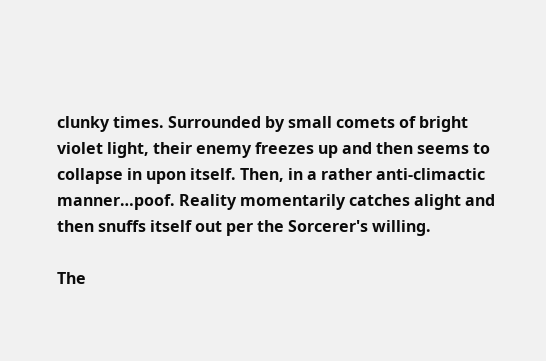clunky times. Surrounded by small comets of bright violet light, their enemy freezes up and then seems to collapse in upon itself. Then, in a rather anti-climactic manner…poof. Reality momentarily catches alight and then snuffs itself out per the Sorcerer's willing.

The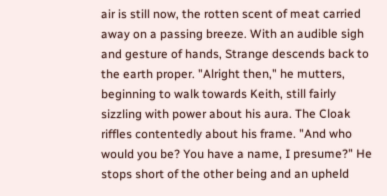air is still now, the rotten scent of meat carried away on a passing breeze. With an audible sigh and gesture of hands, Strange descends back to the earth proper. "Alright then," he mutters, beginning to walk towards Keith, still fairly sizzling with power about his aura. The Cloak riffles contentedly about his frame. "And who would you be? You have a name, I presume?" He stops short of the other being and an upheld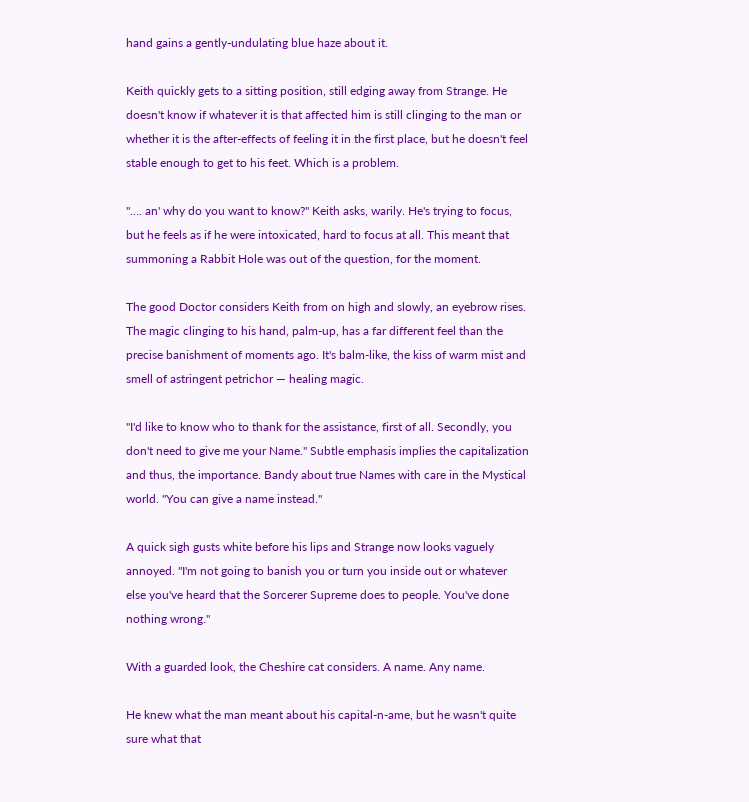hand gains a gently-undulating blue haze about it.

Keith quickly gets to a sitting position, still edging away from Strange. He doesn't know if whatever it is that affected him is still clinging to the man or whether it is the after-effects of feeling it in the first place, but he doesn't feel stable enough to get to his feet. Which is a problem.

"…. an' why do you want to know?" Keith asks, warily. He's trying to focus, but he feels as if he were intoxicated, hard to focus at all. This meant that summoning a Rabbit Hole was out of the question, for the moment.

The good Doctor considers Keith from on high and slowly, an eyebrow rises. The magic clinging to his hand, palm-up, has a far different feel than the precise banishment of moments ago. It's balm-like, the kiss of warm mist and smell of astringent petrichor — healing magic.

"I'd like to know who to thank for the assistance, first of all. Secondly, you don't need to give me your Name." Subtle emphasis implies the capitalization and thus, the importance. Bandy about true Names with care in the Mystical world. "You can give a name instead."

A quick sigh gusts white before his lips and Strange now looks vaguely annoyed. "I'm not going to banish you or turn you inside out or whatever else you've heard that the Sorcerer Supreme does to people. You've done nothing wrong."

With a guarded look, the Cheshire cat considers. A name. Any name.

He knew what the man meant about his capital-n-ame, but he wasn't quite sure what that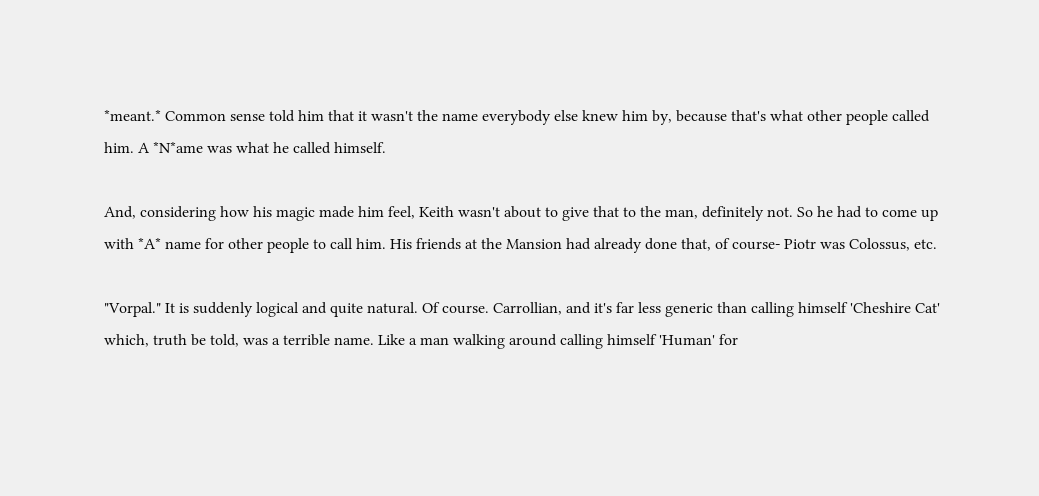*meant.* Common sense told him that it wasn't the name everybody else knew him by, because that's what other people called him. A *N*ame was what he called himself.

And, considering how his magic made him feel, Keith wasn't about to give that to the man, definitely not. So he had to come up with *A* name for other people to call him. His friends at the Mansion had already done that, of course- Piotr was Colossus, etc.

"Vorpal." It is suddenly logical and quite natural. Of course. Carrollian, and it's far less generic than calling himself 'Cheshire Cat' which, truth be told, was a terrible name. Like a man walking around calling himself 'Human' for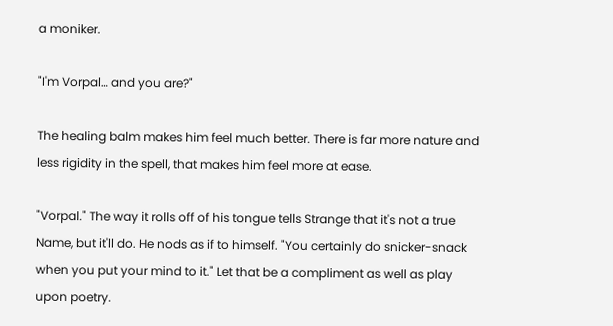a moniker.

"I'm Vorpal… and you are?"

The healing balm makes him feel much better. There is far more nature and less rigidity in the spell, that makes him feel more at ease.

"Vorpal." The way it rolls off of his tongue tells Strange that it's not a true Name, but it'll do. He nods as if to himself. "You certainly do snicker-snack when you put your mind to it." Let that be a compliment as well as play upon poetry.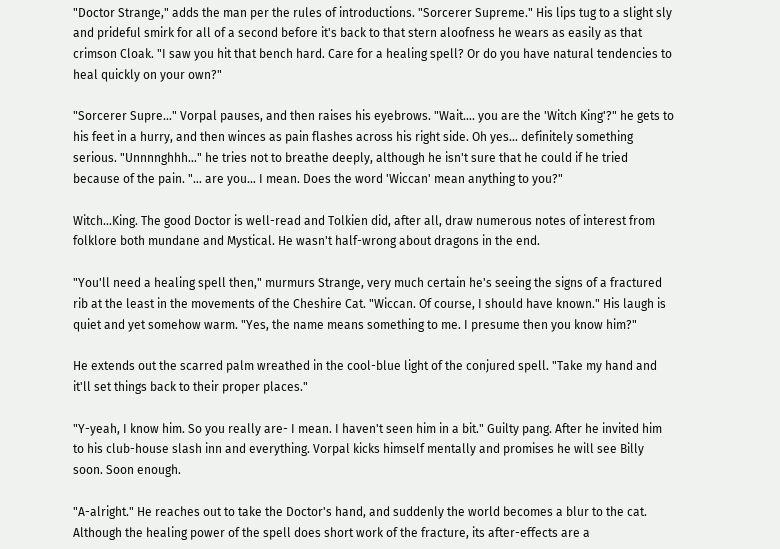"Doctor Strange," adds the man per the rules of introductions. "Sorcerer Supreme." His lips tug to a slight sly and prideful smirk for all of a second before it's back to that stern aloofness he wears as easily as that crimson Cloak. "I saw you hit that bench hard. Care for a healing spell? Or do you have natural tendencies to heal quickly on your own?"

"Sorcerer Supre…" Vorpal pauses, and then raises his eyebrows. "Wait…. you are the 'Witch King'?" he gets to his feet in a hurry, and then winces as pain flashes across his right side. Oh yes… definitely something serious. "Unnnnghhh…" he tries not to breathe deeply, although he isn't sure that he could if he tried because of the pain. "… are you… I mean. Does the word 'Wiccan' mean anything to you?"

Witch…King. The good Doctor is well-read and Tolkien did, after all, draw numerous notes of interest from folklore both mundane and Mystical. He wasn't half-wrong about dragons in the end.

"You'll need a healing spell then," murmurs Strange, very much certain he's seeing the signs of a fractured rib at the least in the movements of the Cheshire Cat. "Wiccan. Of course, I should have known." His laugh is quiet and yet somehow warm. "Yes, the name means something to me. I presume then you know him?"

He extends out the scarred palm wreathed in the cool-blue light of the conjured spell. "Take my hand and it'll set things back to their proper places."

"Y-yeah, I know him. So you really are- I mean. I haven't seen him in a bit." Guilty pang. After he invited him to his club-house slash inn and everything. Vorpal kicks himself mentally and promises he will see Billy soon. Soon enough.

"A-alright." He reaches out to take the Doctor's hand, and suddenly the world becomes a blur to the cat. Although the healing power of the spell does short work of the fracture, its after-effects are a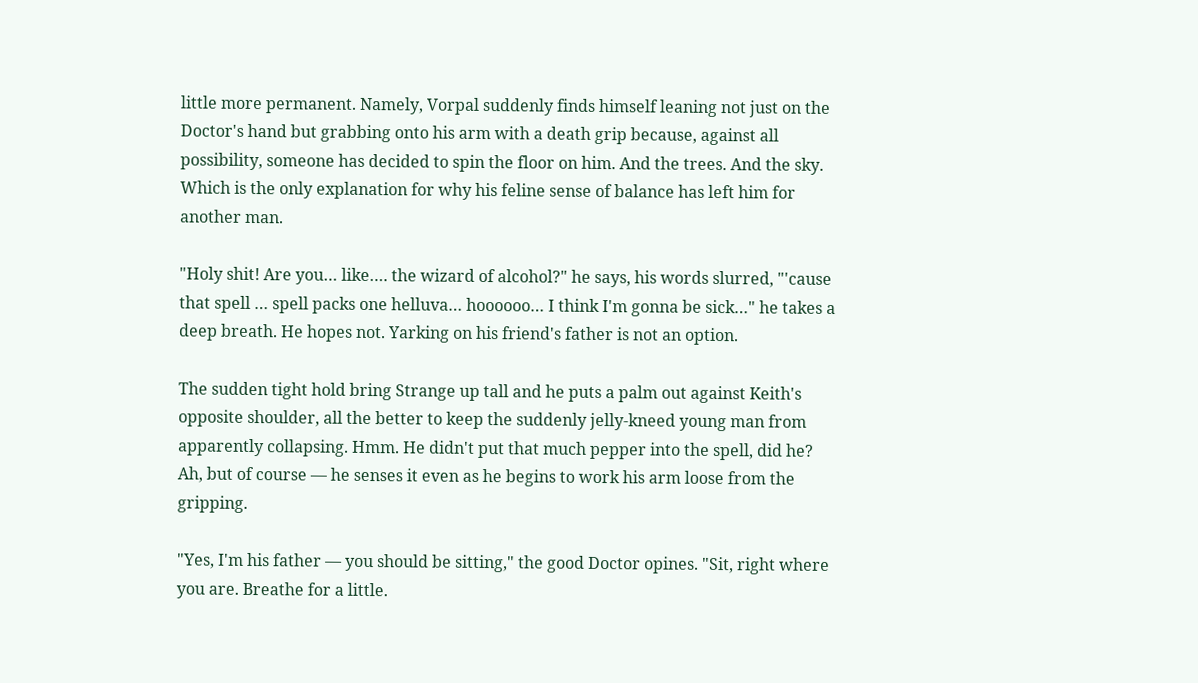little more permanent. Namely, Vorpal suddenly finds himself leaning not just on the Doctor's hand but grabbing onto his arm with a death grip because, against all possibility, someone has decided to spin the floor on him. And the trees. And the sky. Which is the only explanation for why his feline sense of balance has left him for another man.

"Holy shit! Are you… like…. the wizard of alcohol?" he says, his words slurred, "'cause that spell … spell packs one helluva… hoooooo… I think I'm gonna be sick…" he takes a deep breath. He hopes not. Yarking on his friend's father is not an option.

The sudden tight hold bring Strange up tall and he puts a palm out against Keith's opposite shoulder, all the better to keep the suddenly jelly-kneed young man from apparently collapsing. Hmm. He didn't put that much pepper into the spell, did he? Ah, but of course — he senses it even as he begins to work his arm loose from the gripping.

"Yes, I'm his father — you should be sitting," the good Doctor opines. "Sit, right where you are. Breathe for a little.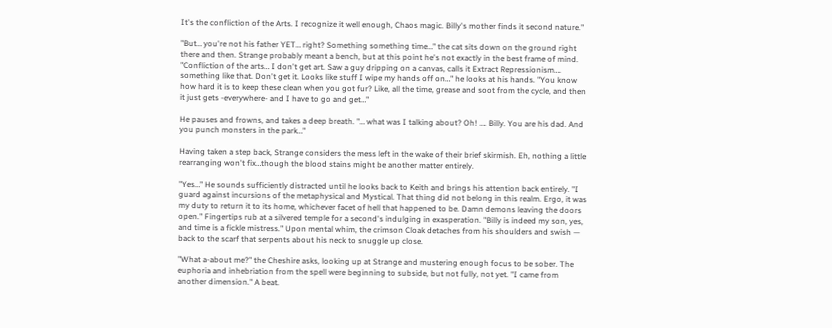It's the confliction of the Arts. I recognize it well enough, Chaos magic. Billy's mother finds it second nature."

"But… you're not his father YET… right? Something something time…" the cat sits down on the ground right there and then. Strange probably meant a bench, but at this point he's not exactly in the best frame of mind. "Confliction of the arts… I don't get art. Saw a guy dripping on a canvas, calls it Extract Repressionism…. something like that. Don't get it. Looks like stuff I wipe my hands off on…" he looks at his hands. "You know how hard it is to keep these clean when you got fur? Like, all the time, grease and soot from the cycle, and then it just gets -everywhere- and I have to go and get…"

He pauses and frowns, and takes a deep breath. "… what was I talking about? Oh! …. Billy. You are his dad. And you punch monsters in the park…"

Having taken a step back, Strange considers the mess left in the wake of their brief skirmish. Eh, nothing a little rearranging won't fix…though the blood stains might be another matter entirely.

"Yes…" He sounds sufficiently distracted until he looks back to Keith and brings his attention back entirely. "I guard against incursions of the metaphysical and Mystical. That thing did not belong in this realm. Ergo, it was my duty to return it to its home, whichever facet of hell that happened to be. Damn demons leaving the doors open." Fingertips rub at a silvered temple for a second's indulging in exasperation. "Billy is indeed my son, yes, and time is a fickle mistress." Upon mental whim, the crimson Cloak detaches from his shoulders and swish — back to the scarf that serpents about his neck to snuggle up close.

"What a-about me?" the Cheshire asks, looking up at Strange and mustering enough focus to be sober. The euphoria and inhebriation from the spell were beginning to subside, but not fully, not yet. "I came from another dimension." A beat.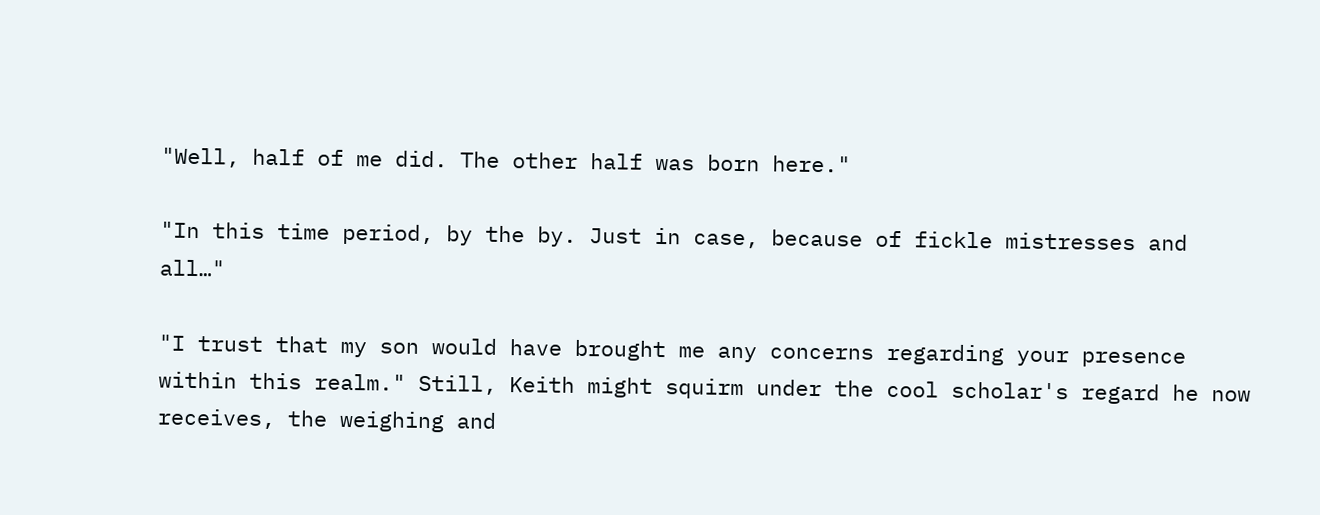"Well, half of me did. The other half was born here."

"In this time period, by the by. Just in case, because of fickle mistresses and all…"

"I trust that my son would have brought me any concerns regarding your presence within this realm." Still, Keith might squirm under the cool scholar's regard he now receives, the weighing and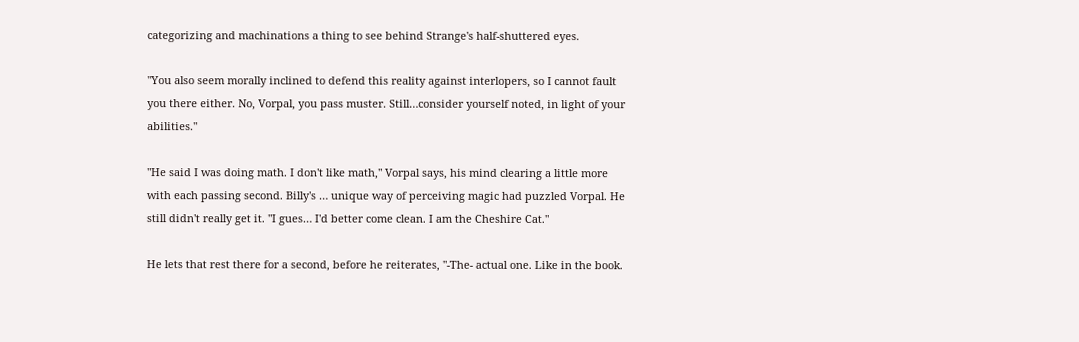categorizing and machinations a thing to see behind Strange's half-shuttered eyes.

"You also seem morally inclined to defend this reality against interlopers, so I cannot fault you there either. No, Vorpal, you pass muster. Still…consider yourself noted, in light of your abilities."

"He said I was doing math. I don't like math," Vorpal says, his mind clearing a little more with each passing second. Billy's … unique way of perceiving magic had puzzled Vorpal. He still didn't really get it. "I gues… I'd better come clean. I am the Cheshire Cat."

He lets that rest there for a second, before he reiterates, "-The- actual one. Like in the book.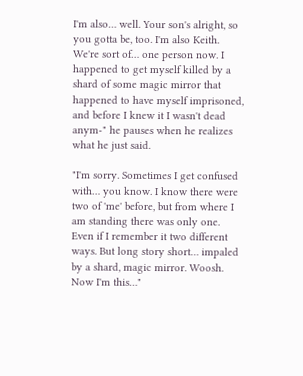I'm also… well. Your son's alright, so you gotta be, too. I'm also Keith. We're sort of… one person now. I happened to get myself killed by a shard of some magic mirror that happened to have myself imprisoned, and before I knew it I wasn't dead anym-" he pauses when he realizes what he just said.

"I'm sorry. Sometimes I get confused with… you know. I know there were two of 'me' before, but from where I am standing there was only one. Even if I remember it two different ways. But long story short… impaled by a shard, magic mirror. Woosh. Now I'm this…"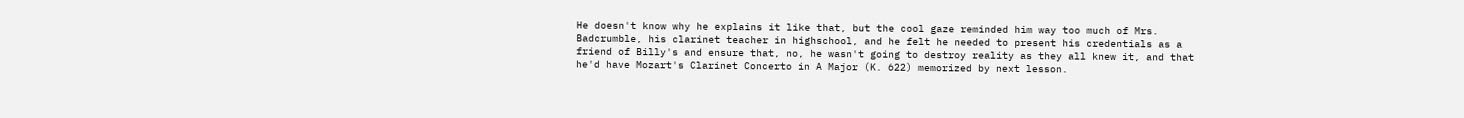He doesn't know why he explains it like that, but the cool gaze reminded him way too much of Mrs. Badcrumble, his clarinet teacher in highschool, and he felt he needed to present his credentials as a friend of Billy's and ensure that, no, he wasn't going to destroy reality as they all knew it, and that he'd have Mozart's Clarinet Concerto in A Major (K. 622) memorized by next lesson.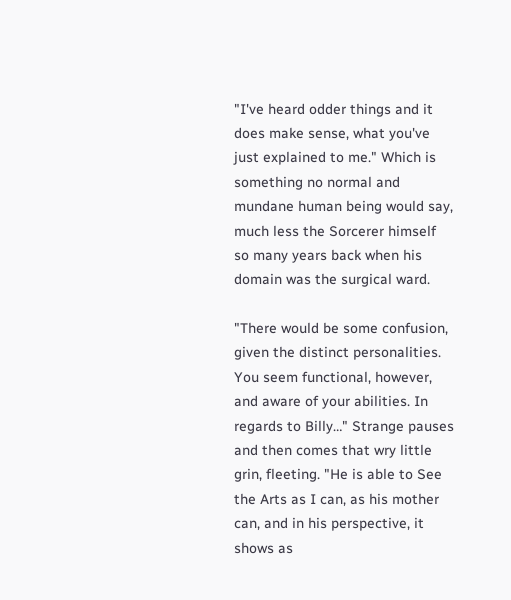"I've heard odder things and it does make sense, what you've just explained to me." Which is something no normal and mundane human being would say, much less the Sorcerer himself so many years back when his domain was the surgical ward.

"There would be some confusion, given the distinct personalities. You seem functional, however, and aware of your abilities. In regards to Billy…" Strange pauses and then comes that wry little grin, fleeting. "He is able to See the Arts as I can, as his mother can, and in his perspective, it shows as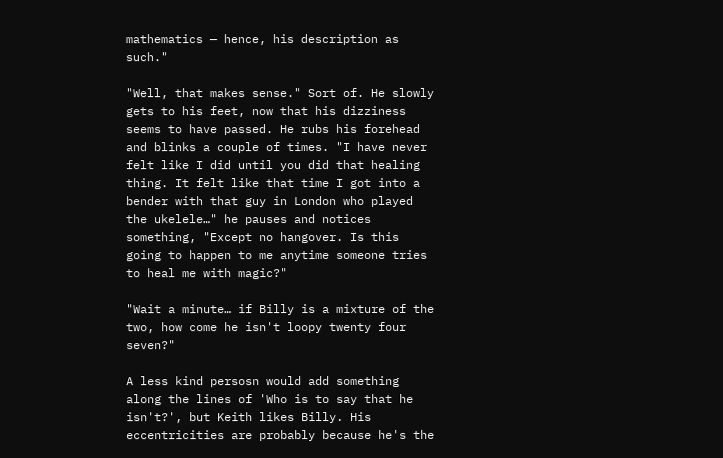mathematics — hence, his description as such."

"Well, that makes sense." Sort of. He slowly gets to his feet, now that his dizziness seems to have passed. He rubs his forehead and blinks a couple of times. "I have never felt like I did until you did that healing thing. It felt like that time I got into a bender with that guy in London who played the ukelele…" he pauses and notices something, "Except no hangover. Is this going to happen to me anytime someone tries to heal me with magic?"

"Wait a minute… if Billy is a mixture of the two, how come he isn't loopy twenty four seven?"

A less kind persosn would add something along the lines of 'Who is to say that he isn't?', but Keith likes Billy. His eccentricities are probably because he's the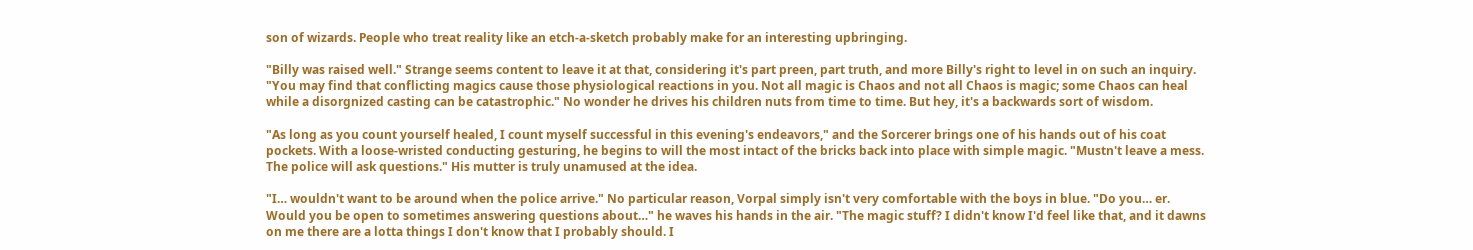son of wizards. People who treat reality like an etch-a-sketch probably make for an interesting upbringing.

"Billy was raised well." Strange seems content to leave it at that, considering it's part preen, part truth, and more Billy's right to level in on such an inquiry. "You may find that conflicting magics cause those physiological reactions in you. Not all magic is Chaos and not all Chaos is magic; some Chaos can heal while a disorgnized casting can be catastrophic." No wonder he drives his children nuts from time to time. But hey, it's a backwards sort of wisdom.

"As long as you count yourself healed, I count myself successful in this evening's endeavors," and the Sorcerer brings one of his hands out of his coat pockets. With a loose-wristed conducting gesturing, he begins to will the most intact of the bricks back into place with simple magic. "Mustn't leave a mess. The police will ask questions." His mutter is truly unamused at the idea.

"I… wouldn't want to be around when the police arrive." No particular reason, Vorpal simply isn't very comfortable with the boys in blue. "Do you… er. Would you be open to sometimes answering questions about…" he waves his hands in the air. "The magic stuff? I didn't know I'd feel like that, and it dawns on me there are a lotta things I don't know that I probably should. I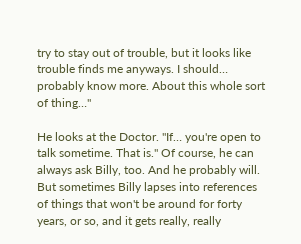try to stay out of trouble, but it looks like trouble finds me anyways. I should… probably know more. About this whole sort of thing…"

He looks at the Doctor. "If… you're open to talk sometime. That is." Of course, he can always ask Billy, too. And he probably will. But sometimes Billy lapses into references of things that won't be around for forty years, or so, and it gets really, really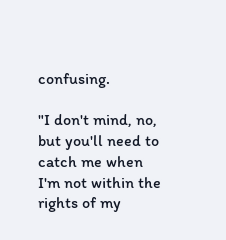confusing.

"I don't mind, no, but you'll need to catch me when I'm not within the rights of my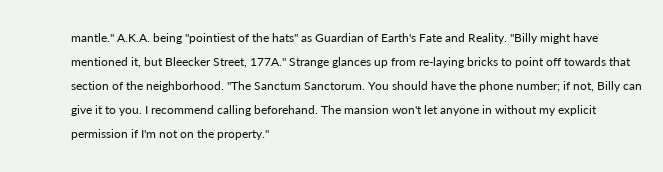mantle." A.K.A. being "pointiest of the hats" as Guardian of Earth's Fate and Reality. "Billy might have mentioned it, but Bleecker Street, 177A." Strange glances up from re-laying bricks to point off towards that section of the neighborhood. "The Sanctum Sanctorum. You should have the phone number; if not, Billy can give it to you. I recommend calling beforehand. The mansion won't let anyone in without my explicit permission if I'm not on the property."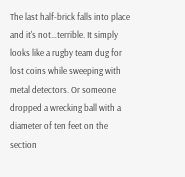The last half-brick falls into place and it's not…terrible. It simply looks like a rugby team dug for lost coins while sweeping with metal detectors. Or someone dropped a wrecking ball with a diameter of ten feet on the section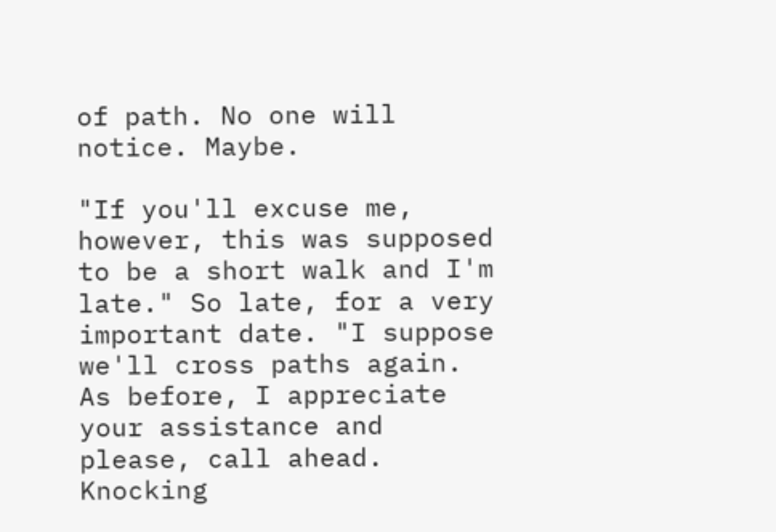of path. No one will notice. Maybe.

"If you'll excuse me, however, this was supposed to be a short walk and I'm late." So late, for a very important date. "I suppose we'll cross paths again. As before, I appreciate your assistance and please, call ahead. Knocking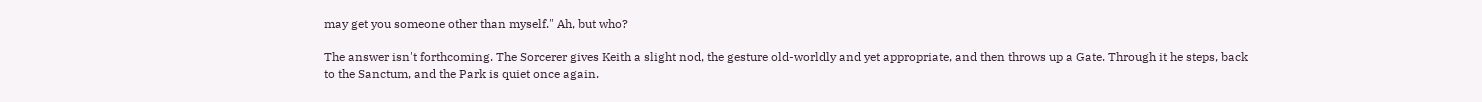may get you someone other than myself." Ah, but who?

The answer isn't forthcoming. The Sorcerer gives Keith a slight nod, the gesture old-worldly and yet appropriate, and then throws up a Gate. Through it he steps, back to the Sanctum, and the Park is quiet once again.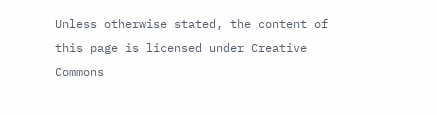Unless otherwise stated, the content of this page is licensed under Creative Commons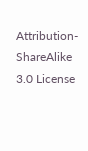Attribution-ShareAlike 3.0 License